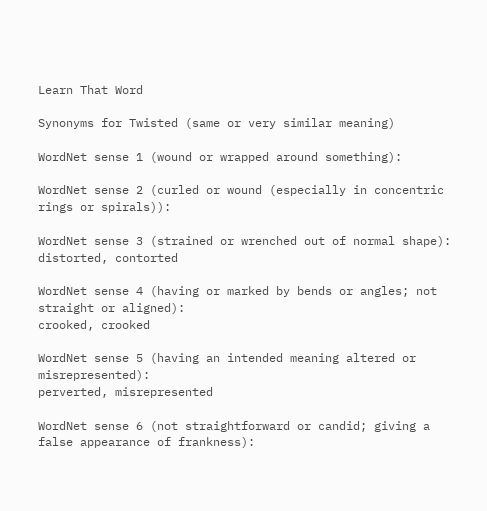Learn That Word

Synonyms for Twisted (same or very similar meaning)

WordNet sense 1 (wound or wrapped around something):

WordNet sense 2 (curled or wound (especially in concentric rings or spirals)):

WordNet sense 3 (strained or wrenched out of normal shape):
distorted, contorted

WordNet sense 4 (having or marked by bends or angles; not straight or aligned):
crooked, crooked

WordNet sense 5 (having an intended meaning altered or misrepresented):
perverted, misrepresented

WordNet sense 6 (not straightforward or candid; giving a false appearance of frankness):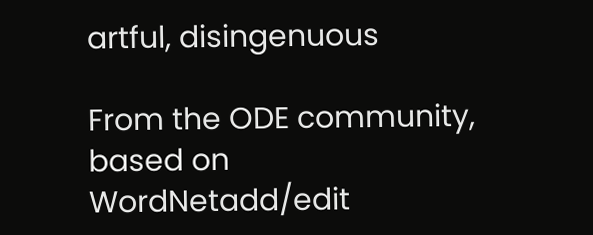artful, disingenuous

From the ODE community, based on WordNetadd/edit